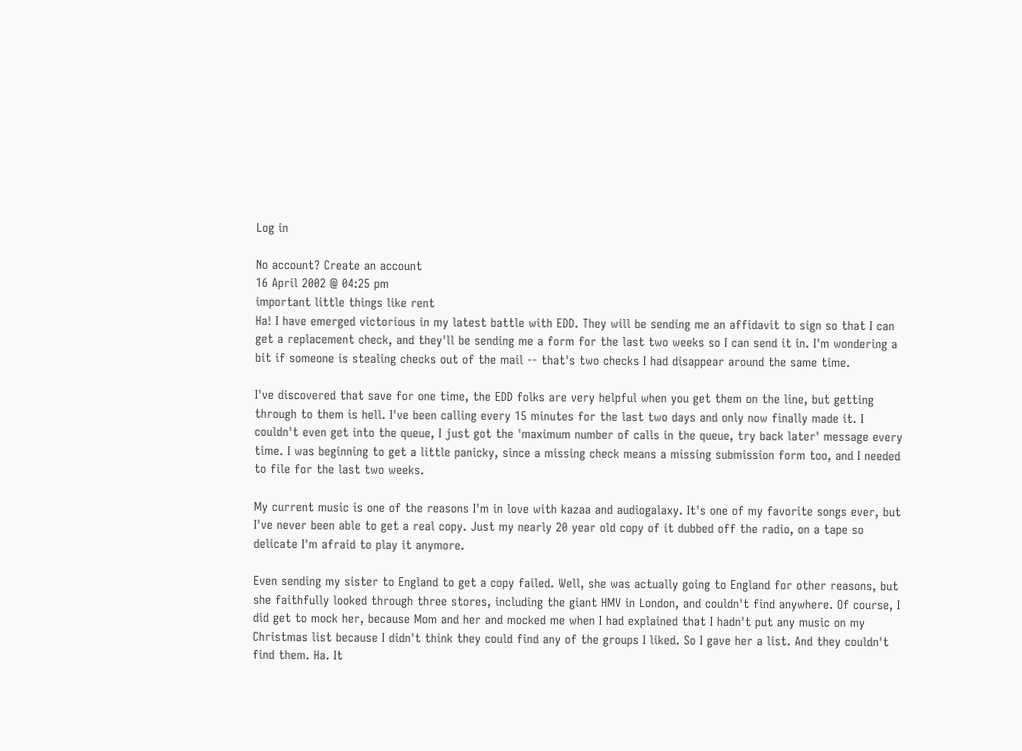Log in

No account? Create an account
16 April 2002 @ 04:25 pm
important little things like rent
Ha! I have emerged victorious in my latest battle with EDD. They will be sending me an affidavit to sign so that I can get a replacement check, and they'll be sending me a form for the last two weeks so I can send it in. I'm wondering a bit if someone is stealing checks out of the mail -- that's two checks I had disappear around the same time.

I've discovered that save for one time, the EDD folks are very helpful when you get them on the line, but getting through to them is hell. I've been calling every 15 minutes for the last two days and only now finally made it. I couldn't even get into the queue, I just got the 'maximum number of calls in the queue, try back later' message every time. I was beginning to get a little panicky, since a missing check means a missing submission form too, and I needed to file for the last two weeks.

My current music is one of the reasons I'm in love with kazaa and audiogalaxy. It's one of my favorite songs ever, but I've never been able to get a real copy. Just my nearly 20 year old copy of it dubbed off the radio, on a tape so delicate I'm afraid to play it anymore.

Even sending my sister to England to get a copy failed. Well, she was actually going to England for other reasons, but she faithfully looked through three stores, including the giant HMV in London, and couldn't find anywhere. Of course, I did get to mock her, because Mom and her and mocked me when I had explained that I hadn't put any music on my Christmas list because I didn't think they could find any of the groups I liked. So I gave her a list. And they couldn't find them. Ha. It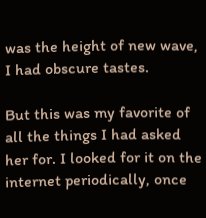was the height of new wave, I had obscure tastes.

But this was my favorite of all the things I had asked her for. I looked for it on the internet periodically, once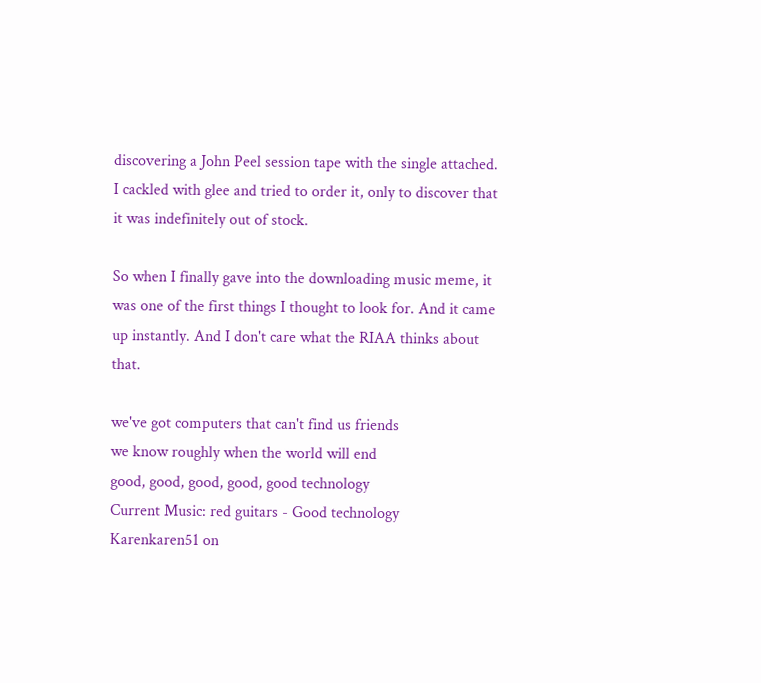discovering a John Peel session tape with the single attached. I cackled with glee and tried to order it, only to discover that it was indefinitely out of stock.

So when I finally gave into the downloading music meme, it was one of the first things I thought to look for. And it came up instantly. And I don't care what the RIAA thinks about that.

we've got computers that can't find us friends
we know roughly when the world will end
good, good, good, good, good technology
Current Music: red guitars - Good technology
Karenkaren51 on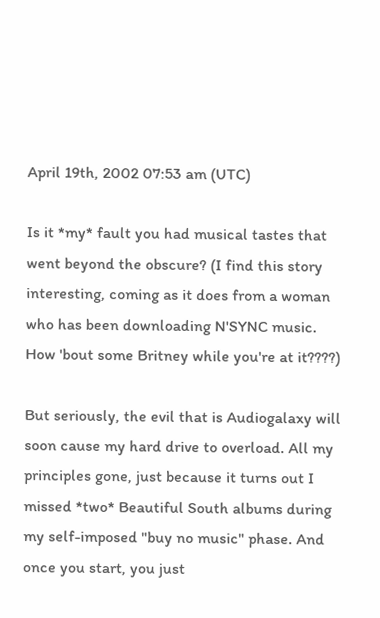April 19th, 2002 07:53 am (UTC)

Is it *my* fault you had musical tastes that went beyond the obscure? (I find this story interesting, coming as it does from a woman who has been downloading N'SYNC music. How 'bout some Britney while you're at it????)

But seriously, the evil that is Audiogalaxy will soon cause my hard drive to overload. All my principles gone, just because it turns out I missed *two* Beautiful South albums during my self-imposed "buy no music" phase. And once you start, you just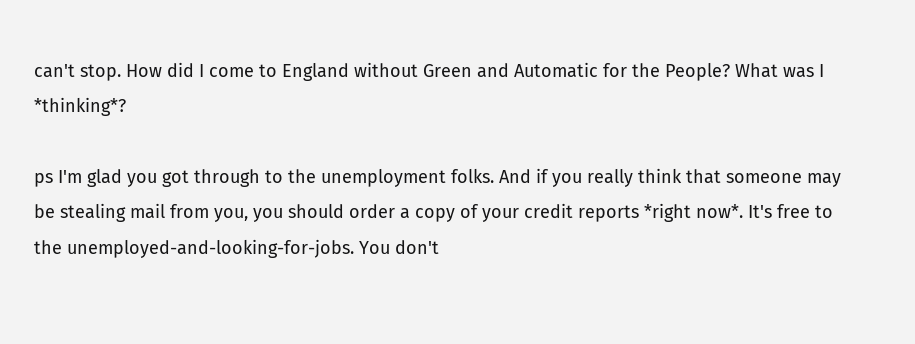can't stop. How did I come to England without Green and Automatic for the People? What was I *thinking*?

ps I'm glad you got through to the unemployment folks. And if you really think that someone may be stealing mail from you, you should order a copy of your credit reports *right now*. It's free to the unemployed-and-looking-for-jobs. You don't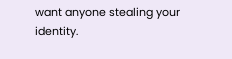want anyone stealing your identity.